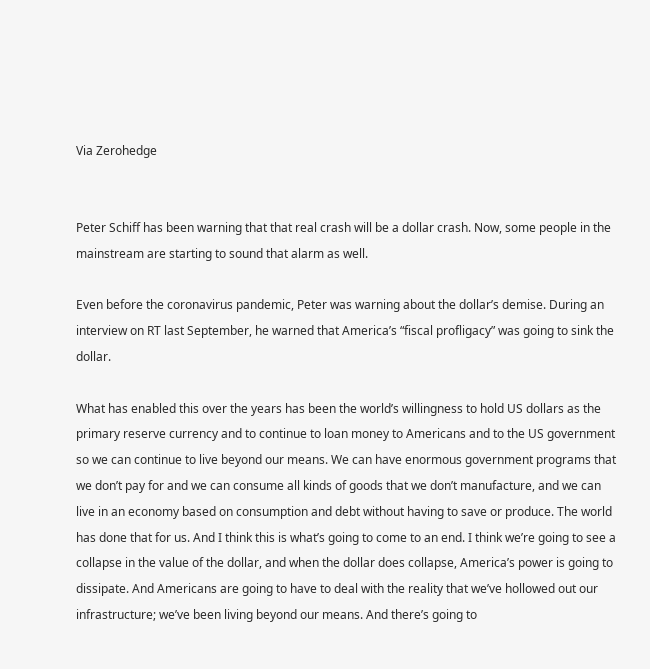Via Zerohedge


Peter Schiff has been warning that that real crash will be a dollar crash. Now, some people in the mainstream are starting to sound that alarm as well.

Even before the coronavirus pandemic, Peter was warning about the dollar’s demise. During an interview on RT last September, he warned that America’s “fiscal profligacy” was going to sink the dollar.

What has enabled this over the years has been the world’s willingness to hold US dollars as the primary reserve currency and to continue to loan money to Americans and to the US government so we can continue to live beyond our means. We can have enormous government programs that we don’t pay for and we can consume all kinds of goods that we don’t manufacture, and we can live in an economy based on consumption and debt without having to save or produce. The world has done that for us. And I think this is what’s going to come to an end. I think we’re going to see a collapse in the value of the dollar, and when the dollar does collapse, America’s power is going to dissipate. And Americans are going to have to deal with the reality that we’ve hollowed out our infrastructure; we’ve been living beyond our means. And there’s going to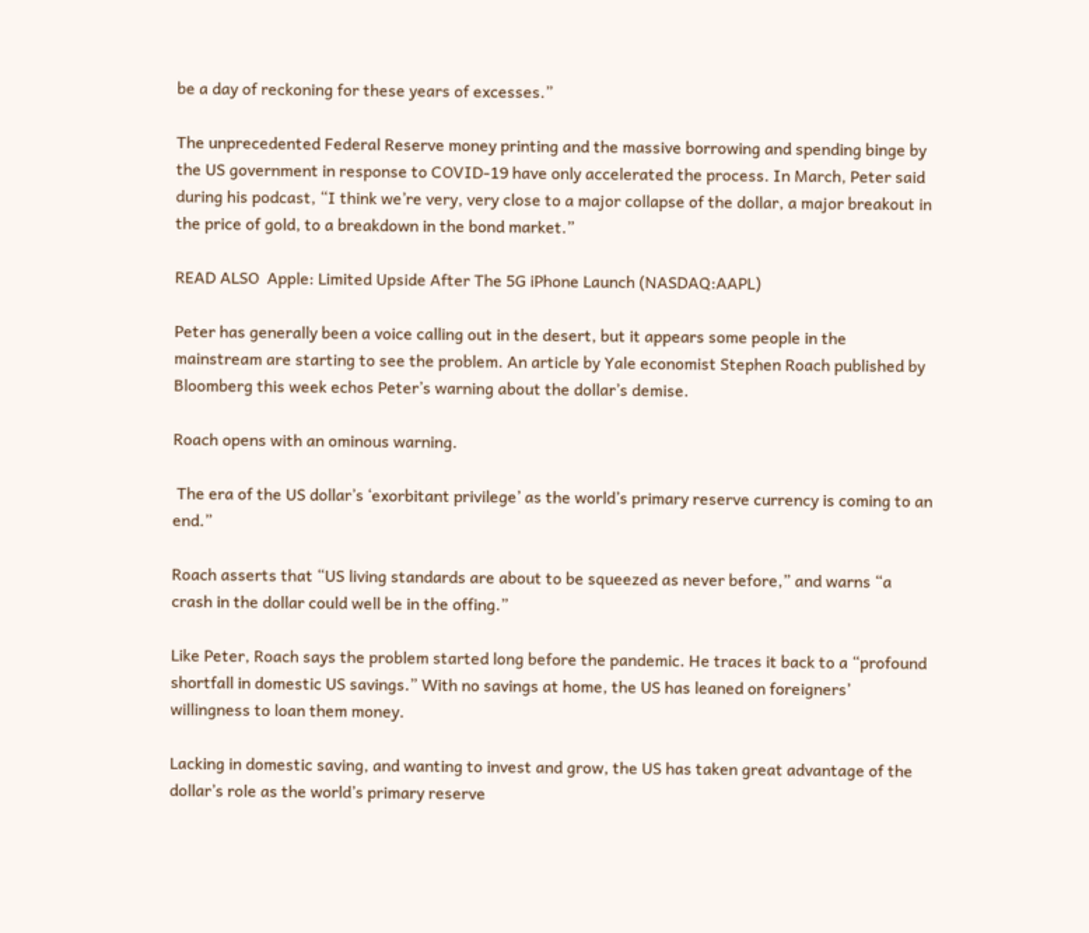be a day of reckoning for these years of excesses.”

The unprecedented Federal Reserve money printing and the massive borrowing and spending binge by the US government in response to COVID-19 have only accelerated the process. In March, Peter said during his podcast, “I think we’re very, very close to a major collapse of the dollar, a major breakout in the price of gold, to a breakdown in the bond market.”

READ ALSO  Apple: Limited Upside After The 5G iPhone Launch (NASDAQ:AAPL)

Peter has generally been a voice calling out in the desert, but it appears some people in the mainstream are starting to see the problem. An article by Yale economist Stephen Roach published by Bloomberg this week echos Peter’s warning about the dollar’s demise.

Roach opens with an ominous warning.

 The era of the US dollar’s ‘exorbitant privilege’ as the world’s primary reserve currency is coming to an end.”

Roach asserts that “US living standards are about to be squeezed as never before,” and warns “a crash in the dollar could well be in the offing.”

Like Peter, Roach says the problem started long before the pandemic. He traces it back to a “profound shortfall in domestic US savings.” With no savings at home, the US has leaned on foreigners’ willingness to loan them money.

Lacking in domestic saving, and wanting to invest and grow, the US has taken great advantage of the dollar’s role as the world’s primary reserve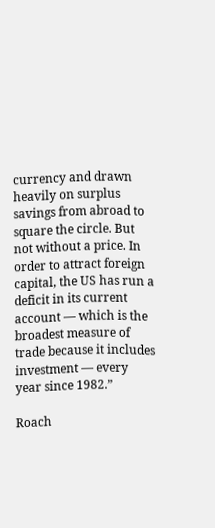currency and drawn heavily on surplus savings from abroad to square the circle. But not without a price. In order to attract foreign capital, the US has run a deficit in its current account — which is the broadest measure of trade because it includes investment — every year since 1982.”

Roach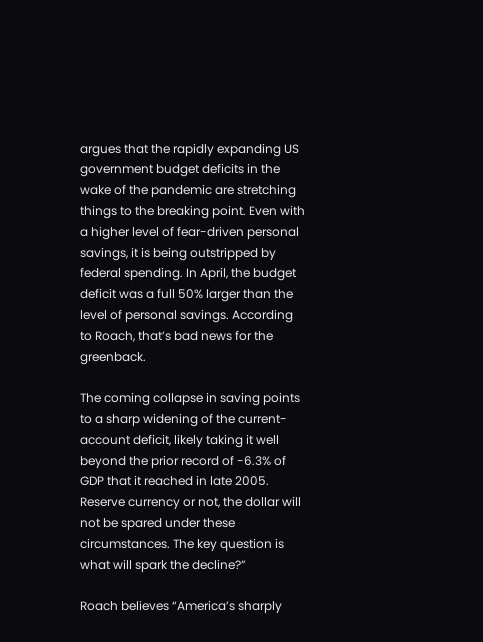argues that the rapidly expanding US government budget deficits in the wake of the pandemic are stretching things to the breaking point. Even with a higher level of fear-driven personal savings, it is being outstripped by federal spending. In April, the budget deficit was a full 50% larger than the level of personal savings. According to Roach, that’s bad news for the greenback.

The coming collapse in saving points to a sharp widening of the current-account deficit, likely taking it well beyond the prior record of -6.3% of GDP that it reached in late 2005. Reserve currency or not, the dollar will not be spared under these circumstances. The key question is what will spark the decline?”

Roach believes “America’s sharply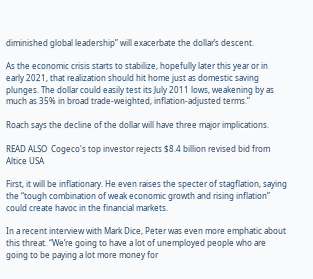diminished global leadership” will exacerbate the dollar’s descent.

As the economic crisis starts to stabilize, hopefully later this year or in early 2021, that realization should hit home just as domestic saving plunges. The dollar could easily test its July 2011 lows, weakening by as much as 35% in broad trade-weighted, inflation-adjusted terms.”

Roach says the decline of the dollar will have three major implications.

READ ALSO  Cogeco's top investor rejects $8.4 billion revised bid from Altice USA

First, it will be inflationary. He even raises the specter of stagflation, saying the “tough combination of weak economic growth and rising inflation” could create havoc in the financial markets.

In a recent interview with Mark Dice, Peter was even more emphatic about this threat. “We’re going to have a lot of unemployed people who are going to be paying a lot more money for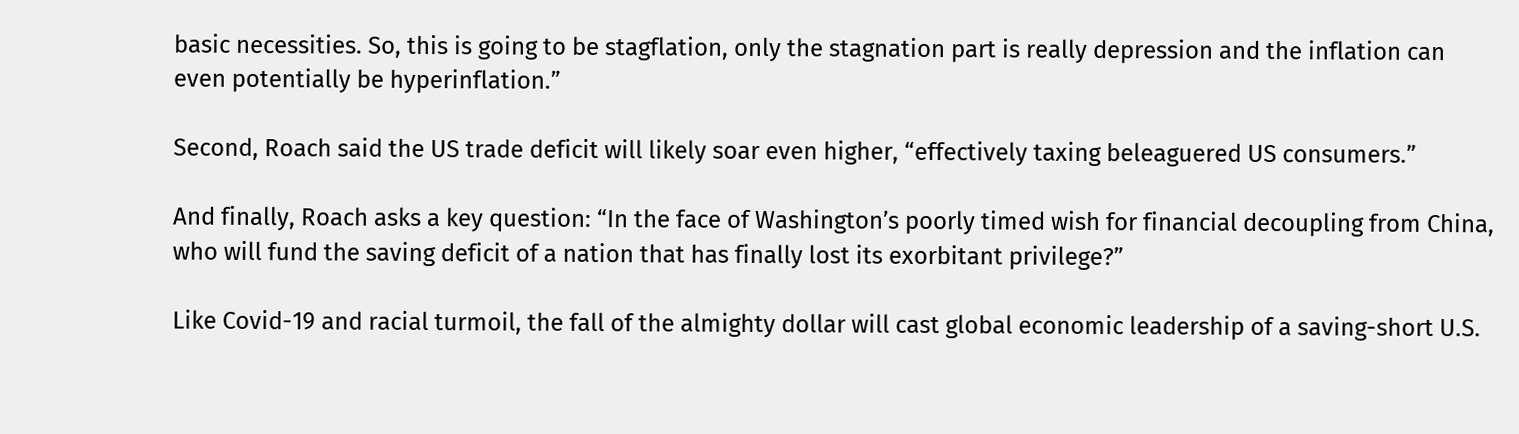basic necessities. So, this is going to be stagflation, only the stagnation part is really depression and the inflation can even potentially be hyperinflation.”

Second, Roach said the US trade deficit will likely soar even higher, “effectively taxing beleaguered US consumers.”

And finally, Roach asks a key question: “In the face of Washington’s poorly timed wish for financial decoupling from China, who will fund the saving deficit of a nation that has finally lost its exorbitant privilege?”

Like Covid-19 and racial turmoil, the fall of the almighty dollar will cast global economic leadership of a saving-short U.S.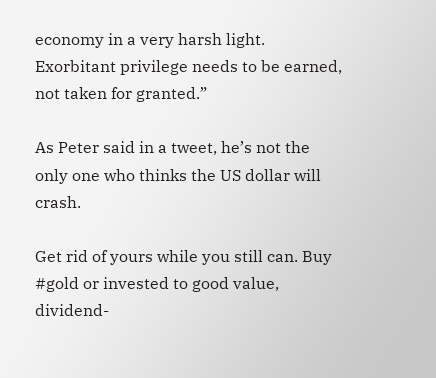economy in a very harsh light. Exorbitant privilege needs to be earned, not taken for granted.”

As Peter said in a tweet, he’s not the only one who thinks the US dollar will crash.

Get rid of yours while you still can. Buy #gold or invested to good value, dividend-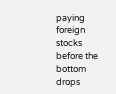paying foreign stocks before the bottom drops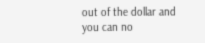out of the dollar and you can no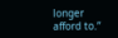longer afford to.”